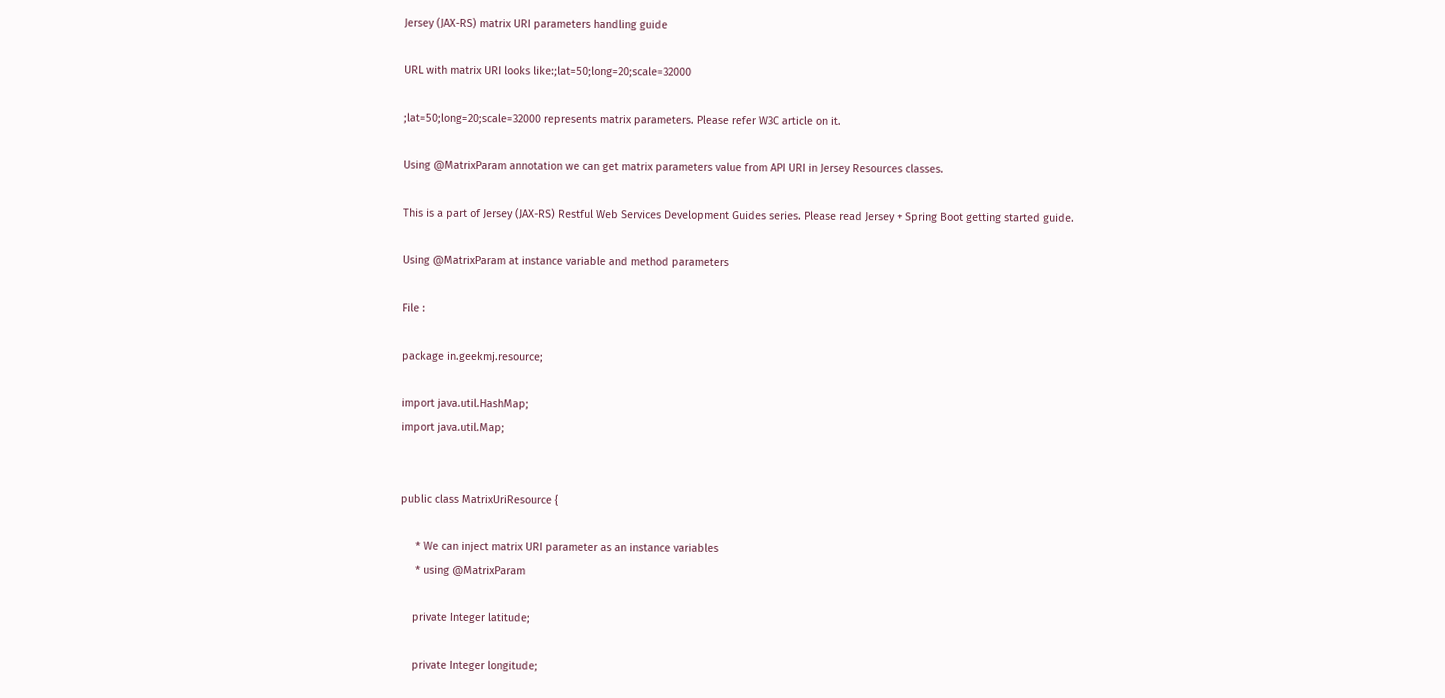Jersey (JAX-RS) matrix URI parameters handling guide

URL with matrix URI looks like:;lat=50;long=20;scale=32000

;lat=50;long=20;scale=32000 represents matrix parameters. Please refer W3C article on it.

Using @MatrixParam annotation we can get matrix parameters value from API URI in Jersey Resources classes.

This is a part of Jersey (JAX-RS) Restful Web Services Development Guides series. Please read Jersey + Spring Boot getting started guide.

Using @MatrixParam at instance variable and method parameters

File :

package in.geekmj.resource;

import java.util.HashMap;
import java.util.Map;


public class MatrixUriResource {

     * We can inject matrix URI parameter as an instance variables
     * using @MatrixParam

    private Integer latitude;

    private Integer longitude;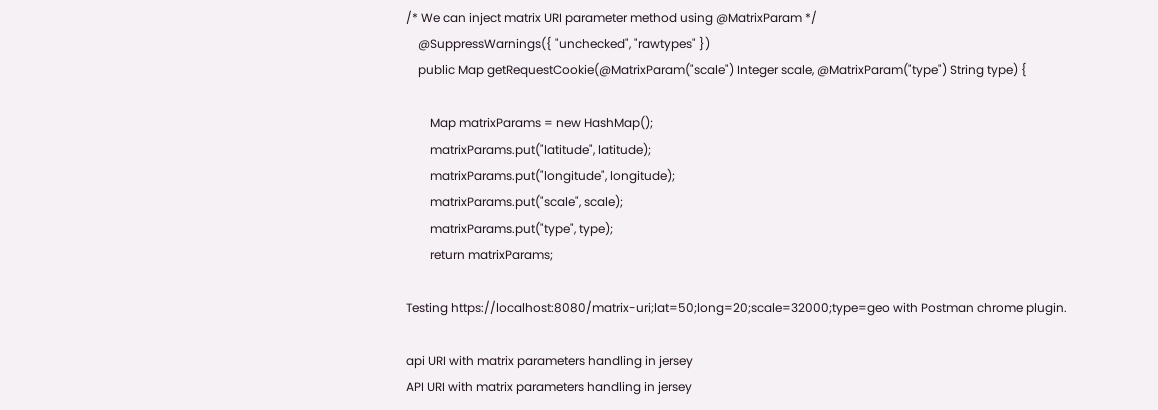/* We can inject matrix URI parameter method using @MatrixParam */
    @SuppressWarnings({ "unchecked", "rawtypes" })
    public Map getRequestCookie(@MatrixParam("scale") Integer scale, @MatrixParam("type") String type) {

        Map matrixParams = new HashMap();
        matrixParams.put("latitude", latitude);
        matrixParams.put("longitude", longitude);
        matrixParams.put("scale", scale);
        matrixParams.put("type", type);
        return matrixParams;

Testing https://localhost:8080/matrix-uri;lat=50;long=20;scale=32000;type=geo with Postman chrome plugin.

api URI with matrix parameters handling in jersey
API URI with matrix parameters handling in jersey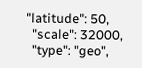"latitude": 50,
  "scale": 32000,
  "type": "geo",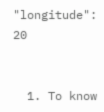"longitude": 20


  1. To know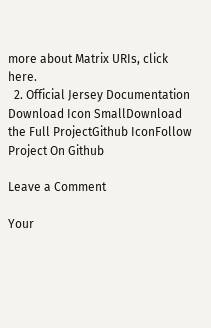more about Matrix URIs, click here.
  2. Official Jersey Documentation
Download Icon SmallDownload the Full ProjectGithub IconFollow Project On Github

Leave a Comment

Your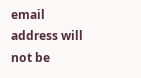email address will not be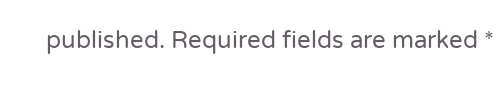published. Required fields are marked *